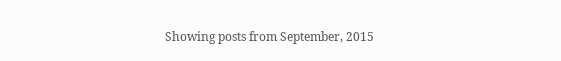Showing posts from September, 2015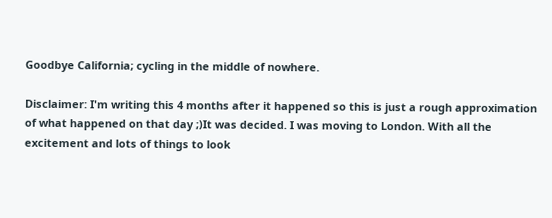Goodbye California; cycling in the middle of nowhere.

Disclaimer: I'm writing this 4 months after it happened so this is just a rough approximation of what happened on that day ;)It was decided. I was moving to London. With all the excitement and lots of things to look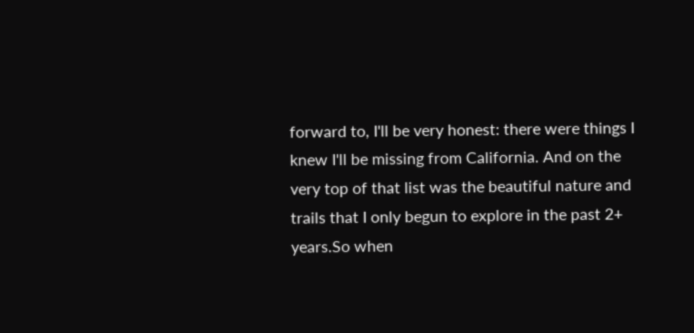forward to, I'll be very honest: there were things I knew I'll be missing from California. And on the very top of that list was the beautiful nature and trails that I only begun to explore in the past 2+ years.So when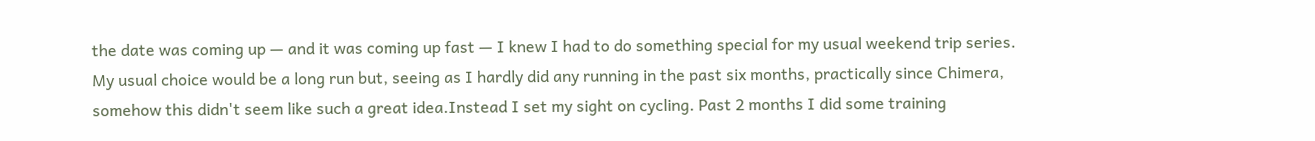the date was coming up — and it was coming up fast — I knew I had to do something special for my usual weekend trip series. My usual choice would be a long run but, seeing as I hardly did any running in the past six months, practically since Chimera, somehow this didn't seem like such a great idea.Instead I set my sight on cycling. Past 2 months I did some training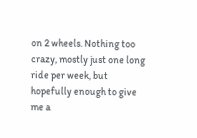on 2 wheels. Nothing too crazy, mostly just one long ride per week, but hopefully enough to give me a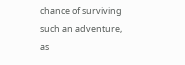chance of surviving such an adventure, as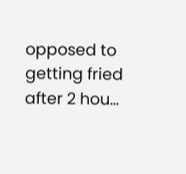opposed to getting fried after 2 hou…